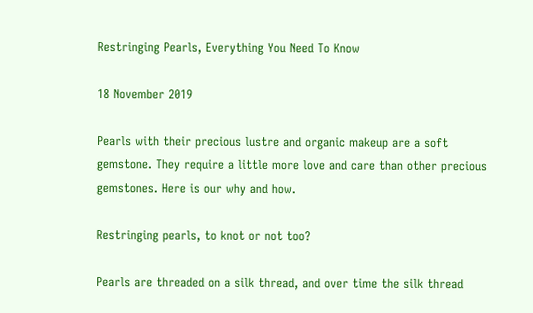Restringing Pearls, Everything You Need To Know

18 November 2019

Pearls with their precious lustre and organic makeup are a soft gemstone. They require a little more love and care than other precious gemstones. Here is our why and how.

Restringing pearls, to knot or not too?

Pearls are threaded on a silk thread, and over time the silk thread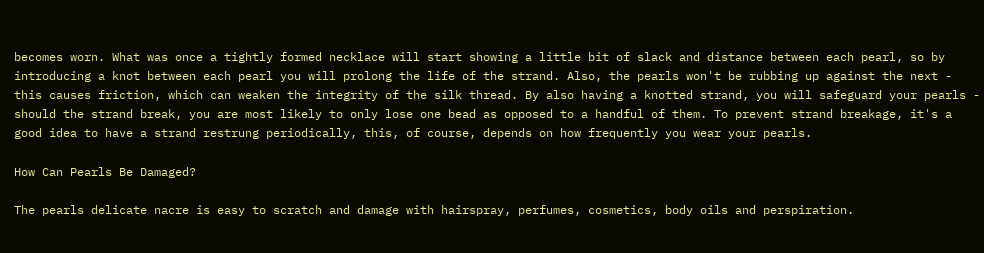becomes worn. What was once a tightly formed necklace will start showing a little bit of slack and distance between each pearl, so by introducing a knot between each pearl you will prolong the life of the strand. Also, the pearls won't be rubbing up against the next - this causes friction, which can weaken the integrity of the silk thread. By also having a knotted strand, you will safeguard your pearls - should the strand break, you are most likely to only lose one bead as opposed to a handful of them. To prevent strand breakage, it's a good idea to have a strand restrung periodically, this, of course, depends on how frequently you wear your pearls.

How Can Pearls Be Damaged?

The pearls delicate nacre is easy to scratch and damage with hairspray, perfumes, cosmetics, body oils and perspiration.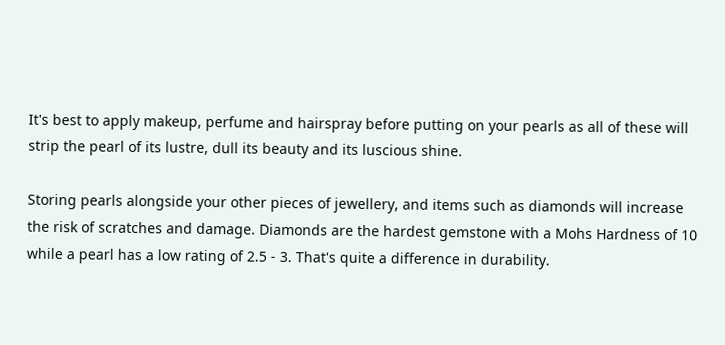It's best to apply makeup, perfume and hairspray before putting on your pearls as all of these will strip the pearl of its lustre, dull its beauty and its luscious shine.

Storing pearls alongside your other pieces of jewellery, and items such as diamonds will increase the risk of scratches and damage. Diamonds are the hardest gemstone with a Mohs Hardness of 10 while a pearl has a low rating of 2.5 - 3. That's quite a difference in durability.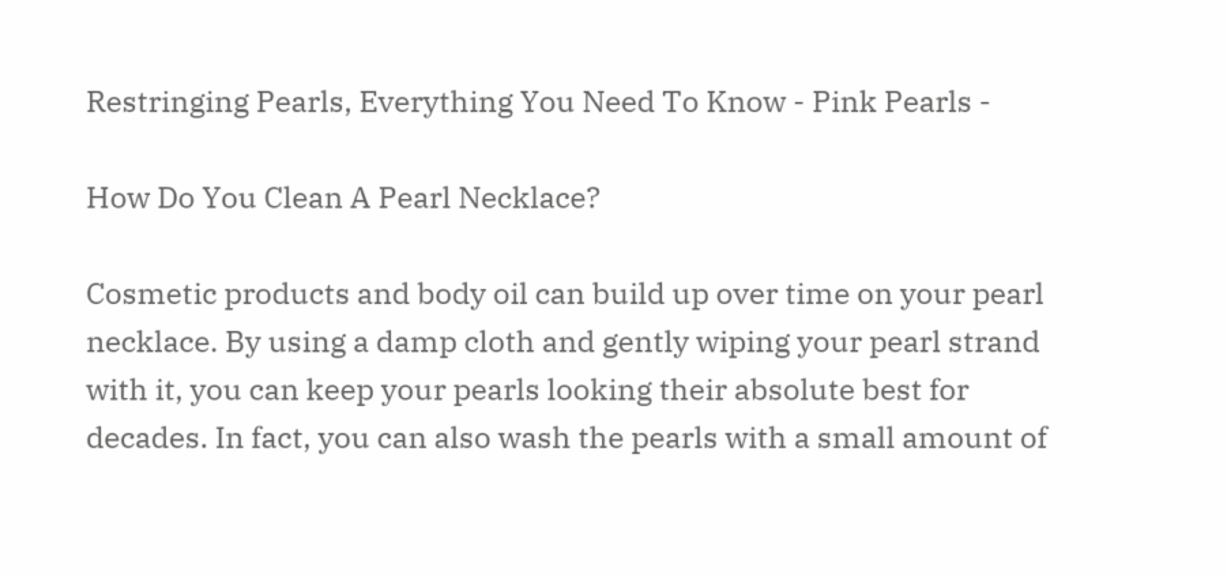Restringing Pearls, Everything You Need To Know - Pink Pearls -

How Do You Clean A Pearl Necklace?

Cosmetic products and body oil can build up over time on your pearl necklace. By using a damp cloth and gently wiping your pearl strand with it, you can keep your pearls looking their absolute best for decades. In fact, you can also wash the pearls with a small amount of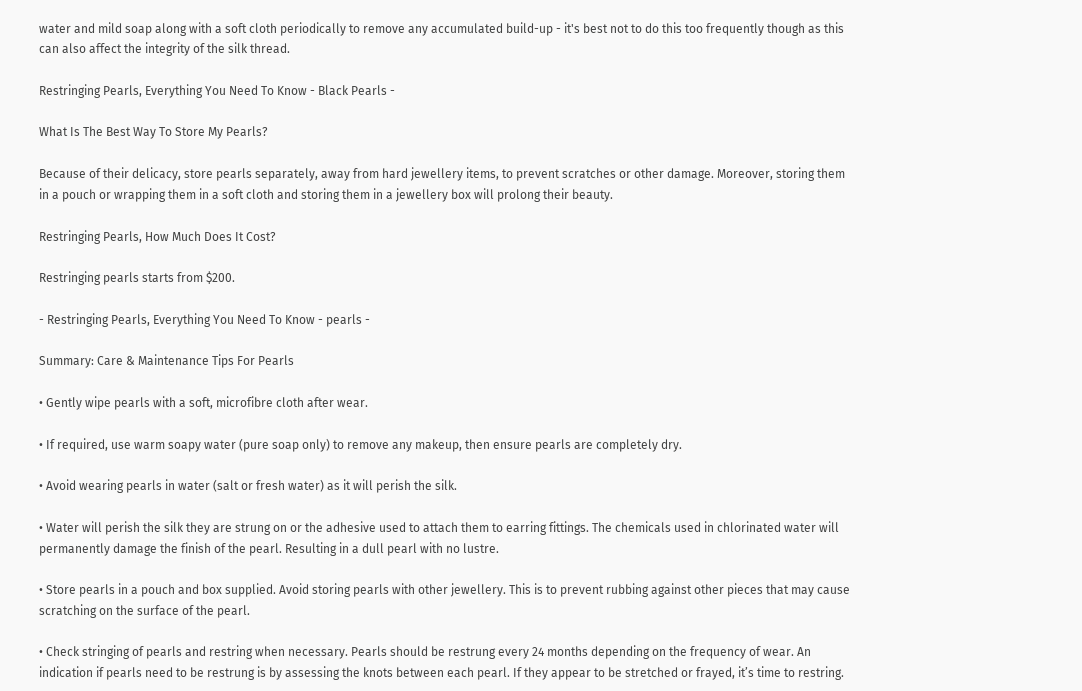water and mild soap along with a soft cloth periodically to remove any accumulated build-up - it's best not to do this too frequently though as this can also affect the integrity of the silk thread.

Restringing Pearls, Everything You Need To Know - Black Pearls -

What Is The Best Way To Store My Pearls?

Because of their delicacy, store pearls separately, away from hard jewellery items, to prevent scratches or other damage. Moreover, storing them in a pouch or wrapping them in a soft cloth and storing them in a jewellery box will prolong their beauty.

Restringing Pearls, How Much Does It Cost?

Restringing pearls starts from $200.

- Restringing Pearls, Everything You Need To Know - pearls -

Summary: Care & Maintenance Tips For Pearls

• Gently wipe pearls with a soft, microfibre cloth after wear.

• If required, use warm soapy water (pure soap only) to remove any makeup, then ensure pearls are completely dry.

• Avoid wearing pearls in water (salt or fresh water) as it will perish the silk.

• Water will perish the silk they are strung on or the adhesive used to attach them to earring fittings. The chemicals used in chlorinated water will permanently damage the finish of the pearl. Resulting in a dull pearl with no lustre.

• Store pearls in a pouch and box supplied. Avoid storing pearls with other jewellery. This is to prevent rubbing against other pieces that may cause scratching on the surface of the pearl.

• Check stringing of pearls and restring when necessary. Pearls should be restrung every 24 months depending on the frequency of wear. An indication if pearls need to be restrung is by assessing the knots between each pearl. If they appear to be stretched or frayed, it’s time to restring.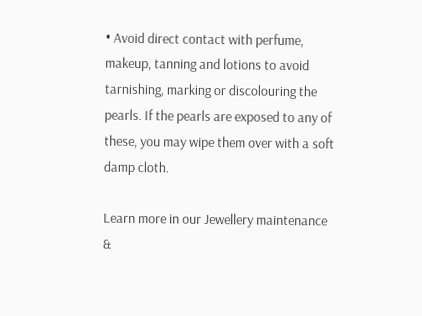• Avoid direct contact with perfume, makeup, tanning and lotions to avoid tarnishing, marking or discolouring the pearls. If the pearls are exposed to any of these, you may wipe them over with a soft damp cloth.

Learn more in our Jewellery maintenance &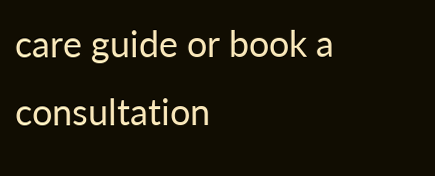care guide or book a consultation